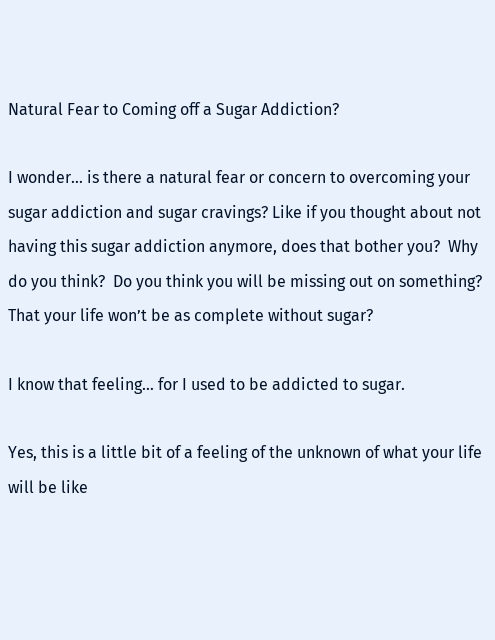Natural Fear to Coming off a Sugar Addiction?

I wonder… is there a natural fear or concern to overcoming your sugar addiction and sugar cravings? Like if you thought about not having this sugar addiction anymore, does that bother you?  Why do you think?  Do you think you will be missing out on something?  That your life won’t be as complete without sugar?

I know that feeling… for I used to be addicted to sugar.

Yes, this is a little bit of a feeling of the unknown of what your life will be like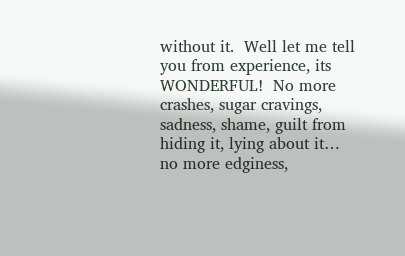without it.  Well let me tell you from experience, its WONDERFUL!  No more crashes, sugar cravings, sadness, shame, guilt from hiding it, lying about it… no more edginess,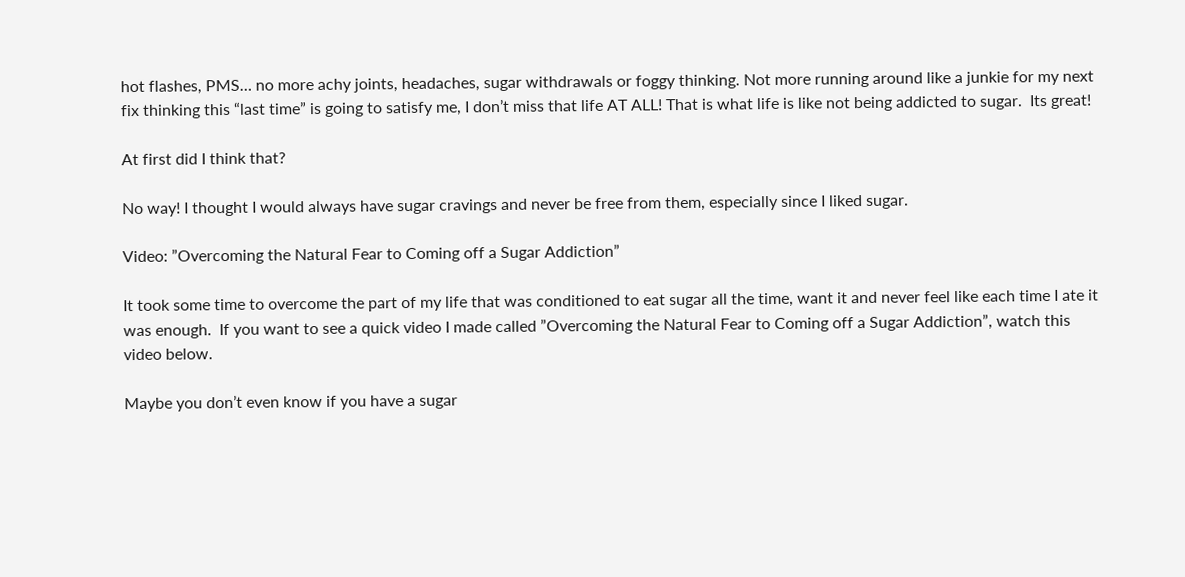hot flashes, PMS… no more achy joints, headaches, sugar withdrawals or foggy thinking. Not more running around like a junkie for my next fix thinking this “last time” is going to satisfy me, I don’t miss that life AT ALL! That is what life is like not being addicted to sugar.  Its great!

At first did I think that?

No way! I thought I would always have sugar cravings and never be free from them, especially since I liked sugar.

Video: ”Overcoming the Natural Fear to Coming off a Sugar Addiction”

It took some time to overcome the part of my life that was conditioned to eat sugar all the time, want it and never feel like each time I ate it was enough.  If you want to see a quick video I made called ”Overcoming the Natural Fear to Coming off a Sugar Addiction”, watch this video below.

Maybe you don’t even know if you have a sugar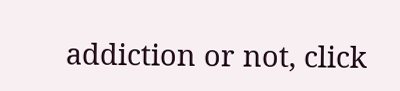addiction or not, click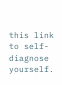this link to self-diagnose yourself.